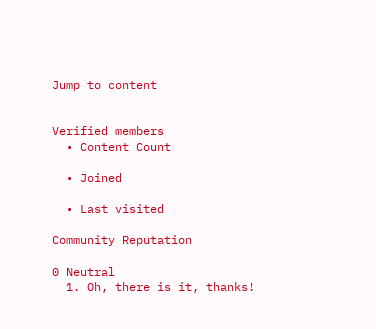Jump to content


Verified members
  • Content Count

  • Joined

  • Last visited

Community Reputation

0 Neutral
  1. Oh, there is it, thanks!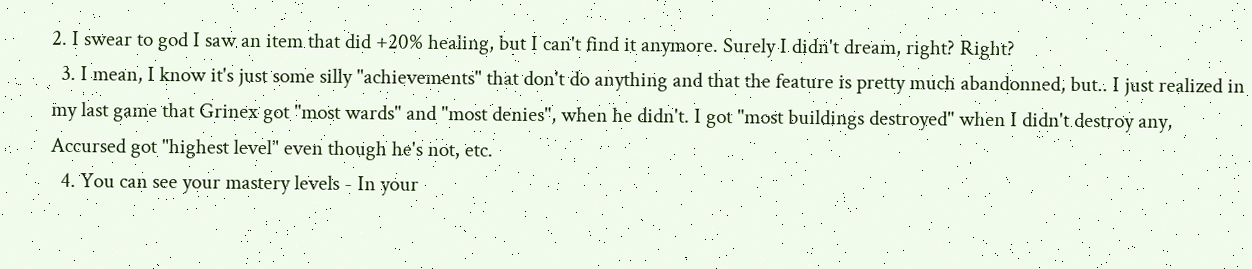2. I swear to god I saw an item that did +20% healing, but I can't find it anymore. Surely I didn't dream, right? Right?
  3. I mean, I know it's just some silly "achievements" that don't do anything and that the feature is pretty much abandonned, but.. I just realized in my last game that Grinex got "most wards" and "most denies", when he didn't. I got "most buildings destroyed" when I didn't destroy any, Accursed got "highest level" even though he's not, etc.
  4. You can see your mastery levels - In your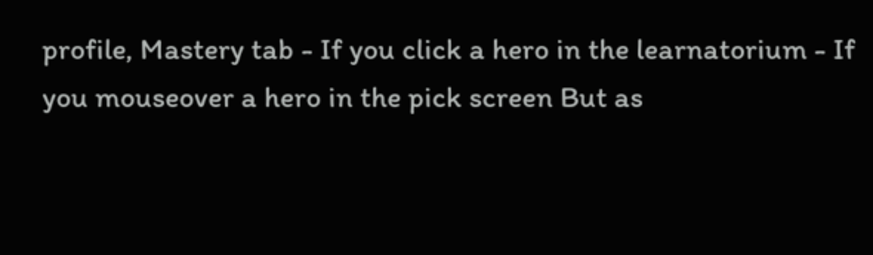profile, Mastery tab - If you click a hero in the learnatorium - If you mouseover a hero in the pick screen But as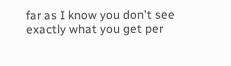far as I know you don't see exactly what you get per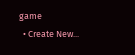game
  • Create New...